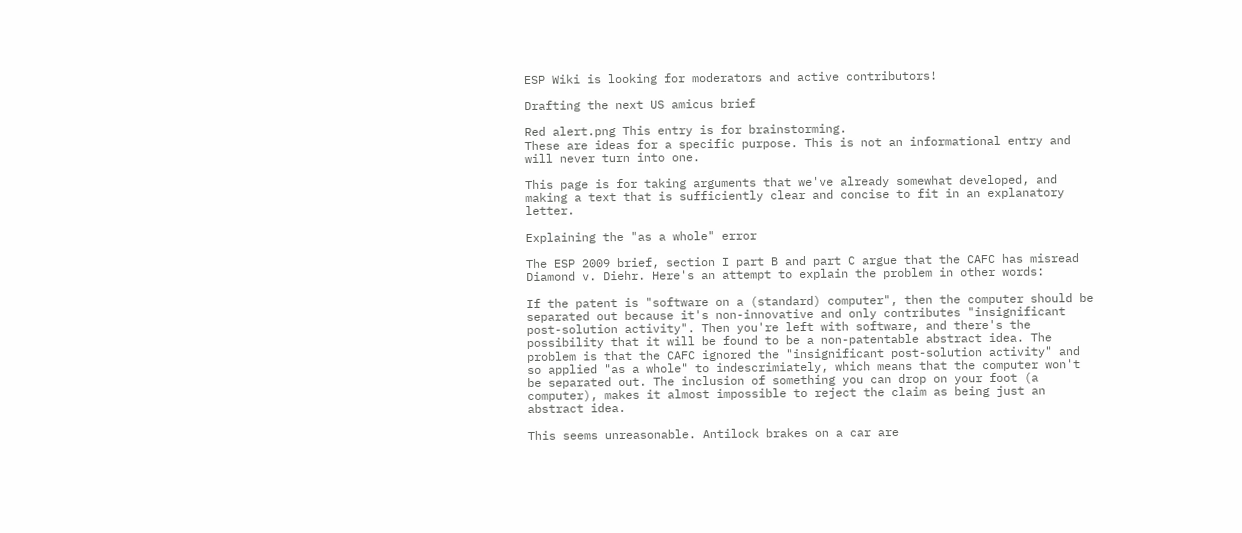ESP Wiki is looking for moderators and active contributors!

Drafting the next US amicus brief

Red alert.png This entry is for brainstorming.
These are ideas for a specific purpose. This is not an informational entry and will never turn into one.

This page is for taking arguments that we've already somewhat developed, and making a text that is sufficiently clear and concise to fit in an explanatory letter.

Explaining the "as a whole" error

The ESP 2009 brief, section I part B and part C argue that the CAFC has misread Diamond v. Diehr. Here's an attempt to explain the problem in other words:

If the patent is "software on a (standard) computer", then the computer should be separated out because it's non-innovative and only contributes "insignificant post-solution activity". Then you're left with software, and there's the possibility that it will be found to be a non-patentable abstract idea. The problem is that the CAFC ignored the "insignificant post-solution activity" and so applied "as a whole" to indescrimiately, which means that the computer won't be separated out. The inclusion of something you can drop on your foot (a computer), makes it almost impossible to reject the claim as being just an abstract idea.

This seems unreasonable. Antilock brakes on a car are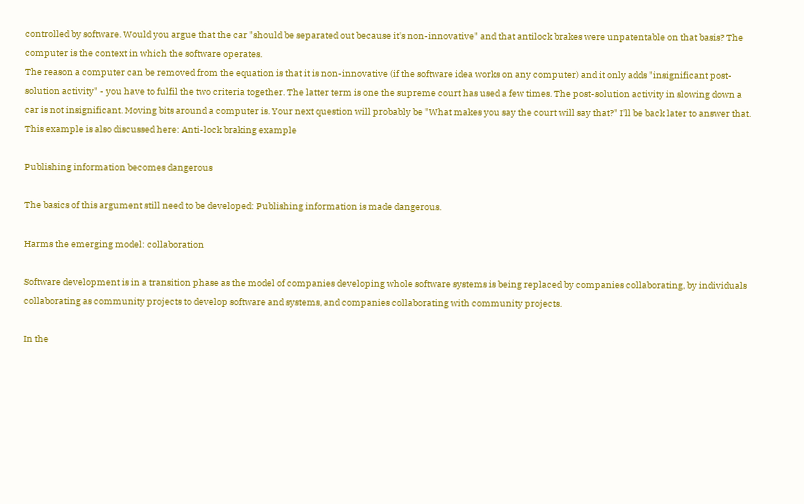controlled by software. Would you argue that the car "should be separated out because it's non-innovative" and that antilock brakes were unpatentable on that basis? The computer is the context in which the software operates.
The reason a computer can be removed from the equation is that it is non-innovative (if the software idea works on any computer) and it only adds "insignificant post-solution activity" - you have to fulfil the two criteria together. The latter term is one the supreme court has used a few times. The post-solution activity in slowing down a car is not insignificant. Moving bits around a computer is. Your next question will probably be "What makes you say the court will say that?" I'll be back later to answer that. This example is also discussed here: Anti-lock braking example

Publishing information becomes dangerous

The basics of this argument still need to be developed: Publishing information is made dangerous.

Harms the emerging model: collaboration

Software development is in a transition phase as the model of companies developing whole software systems is being replaced by companies collaborating, by individuals collaborating as community projects to develop software and systems, and companies collaborating with community projects.

In the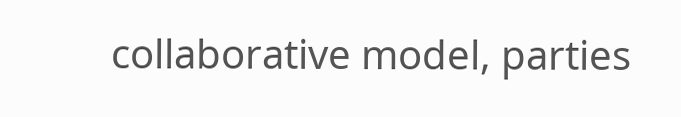collaborative model, parties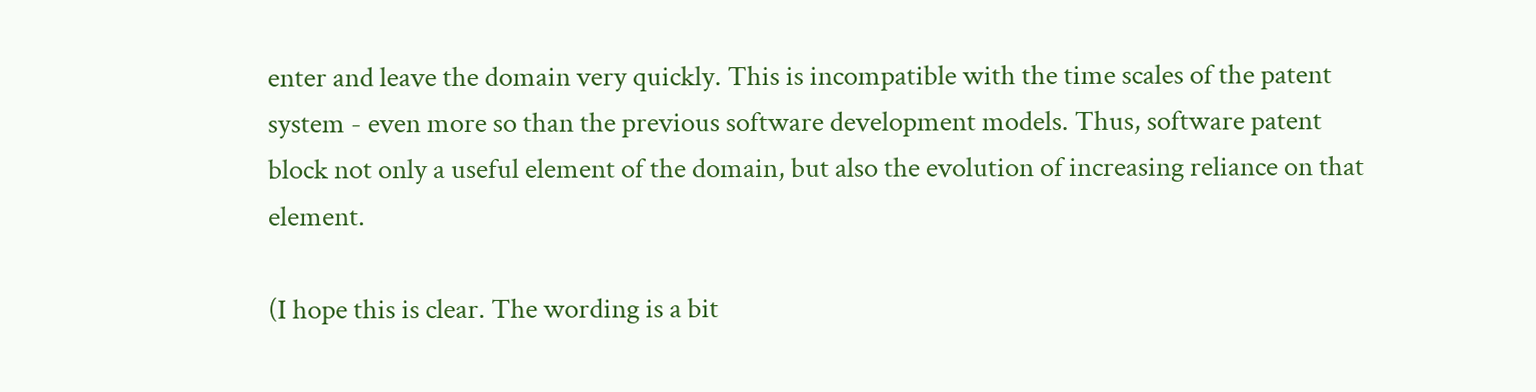enter and leave the domain very quickly. This is incompatible with the time scales of the patent system - even more so than the previous software development models. Thus, software patent block not only a useful element of the domain, but also the evolution of increasing reliance on that element.

(I hope this is clear. The wording is a bit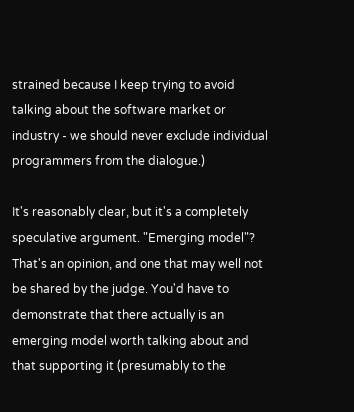strained because I keep trying to avoid talking about the software market or industry - we should never exclude individual programmers from the dialogue.)

It's reasonably clear, but it's a completely speculative argument. "Emerging model"? That's an opinion, and one that may well not be shared by the judge. You'd have to demonstrate that there actually is an emerging model worth talking about and that supporting it (presumably to the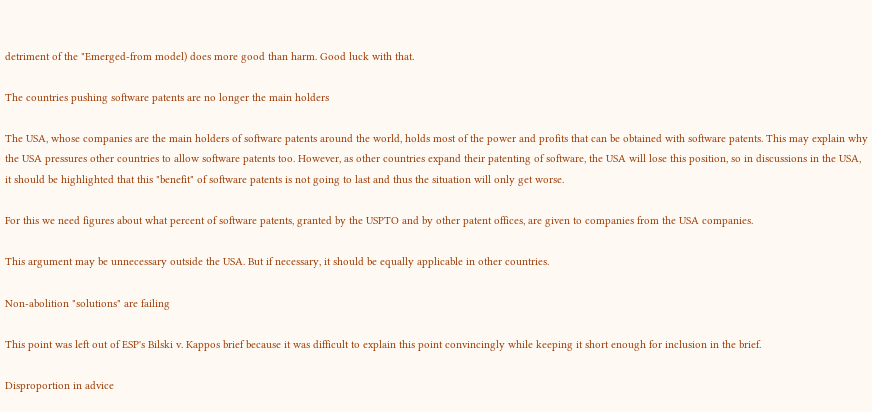detriment of the "Emerged-from model) does more good than harm. Good luck with that.

The countries pushing software patents are no longer the main holders

The USA, whose companies are the main holders of software patents around the world, holds most of the power and profits that can be obtained with software patents. This may explain why the USA pressures other countries to allow software patents too. However, as other countries expand their patenting of software, the USA will lose this position, so in discussions in the USA, it should be highlighted that this "benefit" of software patents is not going to last and thus the situation will only get worse.

For this we need figures about what percent of software patents, granted by the USPTO and by other patent offices, are given to companies from the USA companies.

This argument may be unnecessary outside the USA. But if necessary, it should be equally applicable in other countries.

Non-abolition "solutions" are failing

This point was left out of ESP's Bilski v. Kappos brief because it was difficult to explain this point convincingly while keeping it short enough for inclusion in the brief.

Disproportion in advice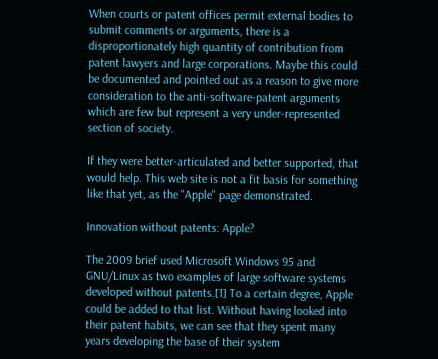When courts or patent offices permit external bodies to submit comments or arguments, there is a disproportionately high quantity of contribution from patent lawyers and large corporations. Maybe this could be documented and pointed out as a reason to give more consideration to the anti-software-patent arguments which are few but represent a very under-represented section of society.

If they were better-articulated and better supported, that would help. This web site is not a fit basis for something like that yet, as the "Apple" page demonstrated.

Innovation without patents: Apple?

The 2009 brief used Microsoft Windows 95 and GNU/Linux as two examples of large software systems developed without patents.[1] To a certain degree, Apple could be added to that list. Without having looked into their patent habits, we can see that they spent many years developing the base of their system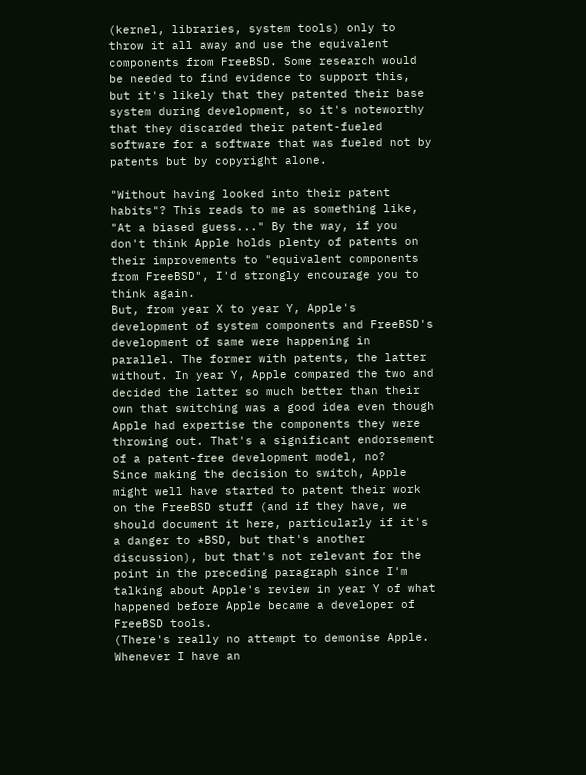(kernel, libraries, system tools) only to throw it all away and use the equivalent components from FreeBSD. Some research would be needed to find evidence to support this, but it's likely that they patented their base system during development, so it's noteworthy that they discarded their patent-fueled software for a software that was fueled not by patents but by copyright alone.

"Without having looked into their patent habits"? This reads to me as something like, "At a biased guess..." By the way, if you don't think Apple holds plenty of patents on their improvements to "equivalent components from FreeBSD", I'd strongly encourage you to think again.
But, from year X to year Y, Apple's development of system components and FreeBSD's development of same were happening in parallel. The former with patents, the latter without. In year Y, Apple compared the two and decided the latter so much better than their own that switching was a good idea even though Apple had expertise the components they were throwing out. That's a significant endorsement of a patent-free development model, no?
Since making the decision to switch, Apple might well have started to patent their work on the FreeBSD stuff (and if they have, we should document it here, particularly if it's a danger to *BSD, but that's another discussion), but that's not relevant for the point in the preceding paragraph since I'm talking about Apple's review in year Y of what happened before Apple became a developer of FreeBSD tools.
(There's really no attempt to demonise Apple. Whenever I have an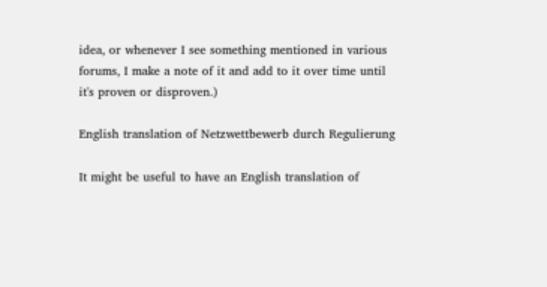idea, or whenever I see something mentioned in various forums, I make a note of it and add to it over time until it's proven or disproven.)

English translation of Netzwettbewerb durch Regulierung

It might be useful to have an English translation of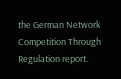the German Network Competition Through Regulation report.